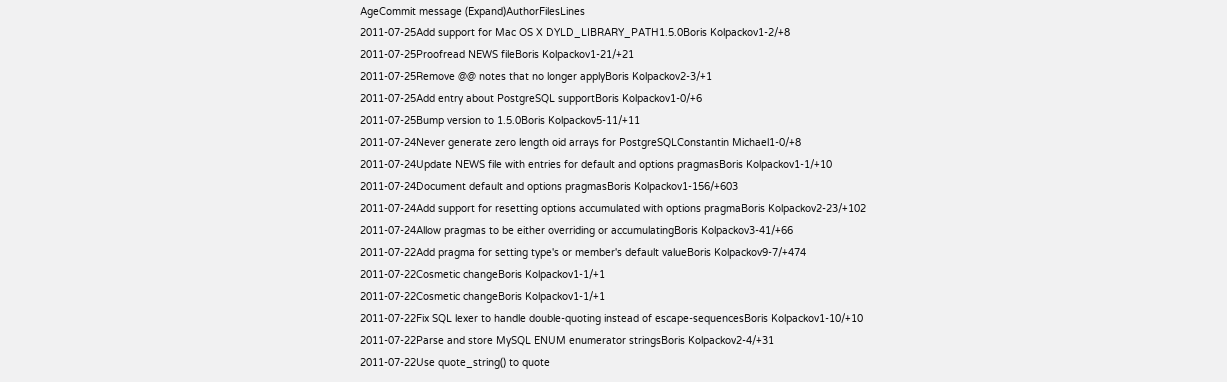AgeCommit message (Expand)AuthorFilesLines
2011-07-25Add support for Mac OS X DYLD_LIBRARY_PATH1.5.0Boris Kolpackov1-2/+8
2011-07-25Proofread NEWS fileBoris Kolpackov1-21/+21
2011-07-25Remove @@ notes that no longer applyBoris Kolpackov2-3/+1
2011-07-25Add entry about PostgreSQL supportBoris Kolpackov1-0/+6
2011-07-25Bump version to 1.5.0Boris Kolpackov5-11/+11
2011-07-24Never generate zero length oid arrays for PostgreSQLConstantin Michael1-0/+8
2011-07-24Update NEWS file with entries for default and options pragmasBoris Kolpackov1-1/+10
2011-07-24Document default and options pragmasBoris Kolpackov1-156/+603
2011-07-24Add support for resetting options accumulated with options pragmaBoris Kolpackov2-23/+102
2011-07-24Allow pragmas to be either overriding or accumulatingBoris Kolpackov3-41/+66
2011-07-22Add pragma for setting type's or member's default valueBoris Kolpackov9-7/+474
2011-07-22Cosmetic changeBoris Kolpackov1-1/+1
2011-07-22Cosmetic changeBoris Kolpackov1-1/+1
2011-07-22Fix SQL lexer to handle double-quoting instead of escape-sequencesBoris Kolpackov1-10/+10
2011-07-22Parse and store MySQL ENUM enumerator stringsBoris Kolpackov2-4/+31
2011-07-22Use quote_string() to quote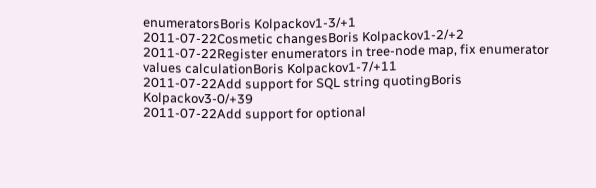enumeratorsBoris Kolpackov1-3/+1
2011-07-22Cosmetic changesBoris Kolpackov1-2/+2
2011-07-22Register enumerators in tree-node map, fix enumerator values calculationBoris Kolpackov1-7/+11
2011-07-22Add support for SQL string quotingBoris Kolpackov3-0/+39
2011-07-22Add support for optional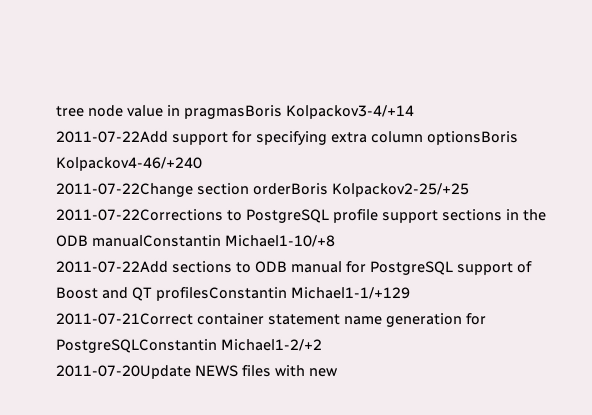tree node value in pragmasBoris Kolpackov3-4/+14
2011-07-22Add support for specifying extra column optionsBoris Kolpackov4-46/+240
2011-07-22Change section orderBoris Kolpackov2-25/+25
2011-07-22Corrections to PostgreSQL profile support sections in the ODB manualConstantin Michael1-10/+8
2011-07-22Add sections to ODB manual for PostgreSQL support of Boost and QT profilesConstantin Michael1-1/+129
2011-07-21Correct container statement name generation for PostgreSQLConstantin Michael1-2/+2
2011-07-20Update NEWS files with new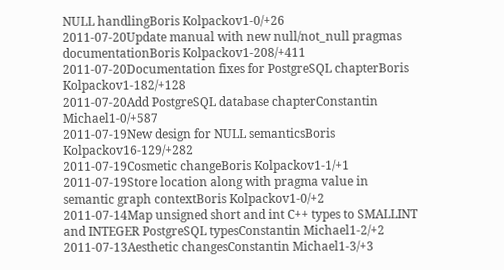NULL handlingBoris Kolpackov1-0/+26
2011-07-20Update manual with new null/not_null pragmas documentationBoris Kolpackov1-208/+411
2011-07-20Documentation fixes for PostgreSQL chapterBoris Kolpackov1-182/+128
2011-07-20Add PostgreSQL database chapterConstantin Michael1-0/+587
2011-07-19New design for NULL semanticsBoris Kolpackov16-129/+282
2011-07-19Cosmetic changeBoris Kolpackov1-1/+1
2011-07-19Store location along with pragma value in semantic graph contextBoris Kolpackov1-0/+2
2011-07-14Map unsigned short and int C++ types to SMALLINT and INTEGER PostgreSQL typesConstantin Michael1-2/+2
2011-07-13Aesthetic changesConstantin Michael1-3/+3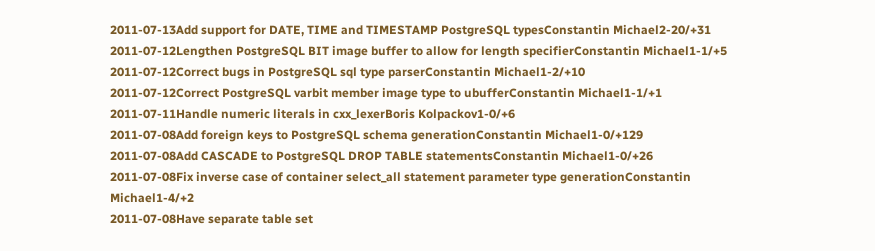2011-07-13Add support for DATE, TIME and TIMESTAMP PostgreSQL typesConstantin Michael2-20/+31
2011-07-12Lengthen PostgreSQL BIT image buffer to allow for length specifierConstantin Michael1-1/+5
2011-07-12Correct bugs in PostgreSQL sql type parserConstantin Michael1-2/+10
2011-07-12Correct PostgreSQL varbit member image type to ubufferConstantin Michael1-1/+1
2011-07-11Handle numeric literals in cxx_lexerBoris Kolpackov1-0/+6
2011-07-08Add foreign keys to PostgreSQL schema generationConstantin Michael1-0/+129
2011-07-08Add CASCADE to PostgreSQL DROP TABLE statementsConstantin Michael1-0/+26
2011-07-08Fix inverse case of container select_all statement parameter type generationConstantin Michael1-4/+2
2011-07-08Have separate table set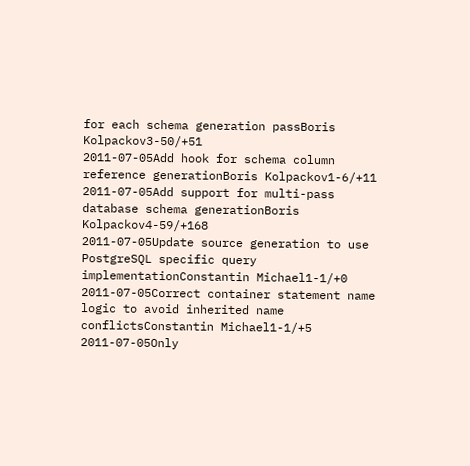for each schema generation passBoris Kolpackov3-50/+51
2011-07-05Add hook for schema column reference generationBoris Kolpackov1-6/+11
2011-07-05Add support for multi-pass database schema generationBoris Kolpackov4-59/+168
2011-07-05Update source generation to use PostgreSQL specific query implementationConstantin Michael1-1/+0
2011-07-05Correct container statement name logic to avoid inherited name conflictsConstantin Michael1-1/+5
2011-07-05Only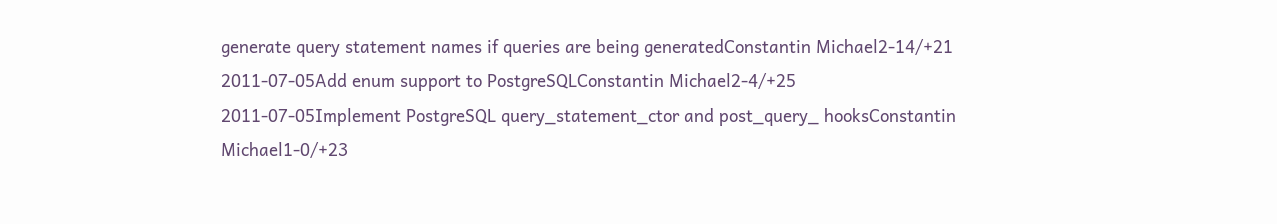generate query statement names if queries are being generatedConstantin Michael2-14/+21
2011-07-05Add enum support to PostgreSQLConstantin Michael2-4/+25
2011-07-05Implement PostgreSQL query_statement_ctor and post_query_ hooksConstantin Michael1-0/+23